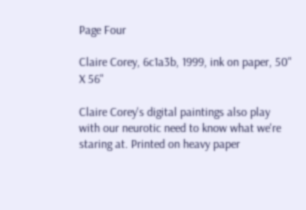Page Four

Claire Corey, 6c1a3b, 1999, ink on paper, 50" X 56"

Claire Corey's digital paintings also play with our neurotic need to know what we're staring at. Printed on heavy paper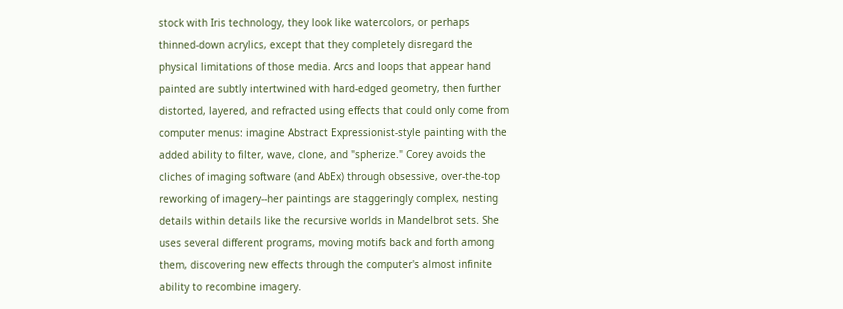stock with Iris technology, they look like watercolors, or perhaps thinned-down acrylics, except that they completely disregard the physical limitations of those media. Arcs and loops that appear hand painted are subtly intertwined with hard-edged geometry, then further distorted, layered, and refracted using effects that could only come from computer menus: imagine Abstract Expressionist-style painting with the added ability to filter, wave, clone, and "spherize." Corey avoids the cliches of imaging software (and AbEx) through obsessive, over-the-top reworking of imagery--her paintings are staggeringly complex, nesting details within details like the recursive worlds in Mandelbrot sets. She uses several different programs, moving motifs back and forth among them, discovering new effects through the computer's almost infinite ability to recombine imagery.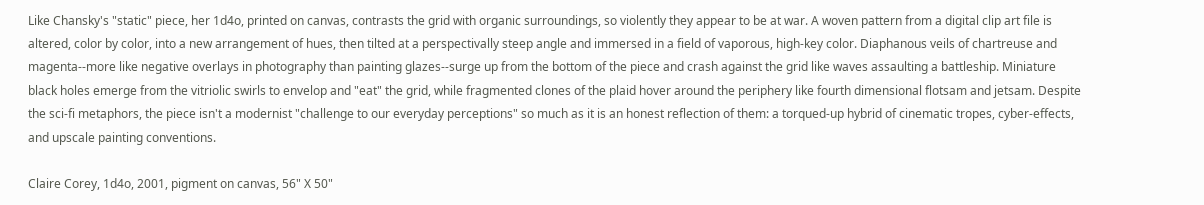Like Chansky's "static" piece, her 1d4o, printed on canvas, contrasts the grid with organic surroundings, so violently they appear to be at war. A woven pattern from a digital clip art file is altered, color by color, into a new arrangement of hues, then tilted at a perspectivally steep angle and immersed in a field of vaporous, high-key color. Diaphanous veils of chartreuse and magenta--more like negative overlays in photography than painting glazes--surge up from the bottom of the piece and crash against the grid like waves assaulting a battleship. Miniature black holes emerge from the vitriolic swirls to envelop and "eat" the grid, while fragmented clones of the plaid hover around the periphery like fourth dimensional flotsam and jetsam. Despite the sci-fi metaphors, the piece isn't a modernist "challenge to our everyday perceptions" so much as it is an honest reflection of them: a torqued-up hybrid of cinematic tropes, cyber-effects, and upscale painting conventions.

Claire Corey, 1d4o, 2001, pigment on canvas, 56" X 50"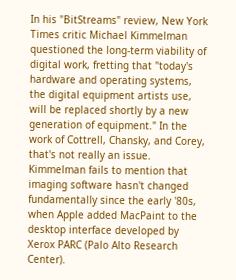In his "BitStreams" review, New York Times critic Michael Kimmelman questioned the long-term viability of digital work, fretting that "today's hardware and operating systems, the digital equipment artists use, will be replaced shortly by a new generation of equipment." In the work of Cottrell, Chansky, and Corey, that's not really an issue. Kimmelman fails to mention that imaging software hasn't changed fundamentally since the early '80s, when Apple added MacPaint to the desktop interface developed by Xerox PARC (Palo Alto Research Center).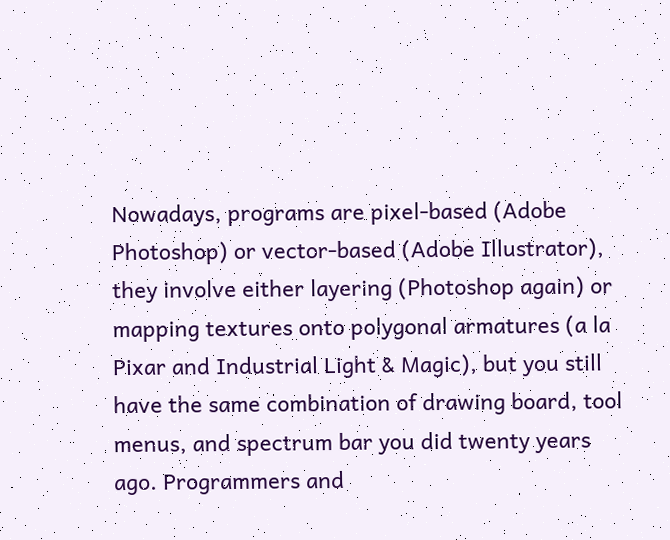Nowadays, programs are pixel-based (Adobe Photoshop) or vector-based (Adobe Illustrator), they involve either layering (Photoshop again) or mapping textures onto polygonal armatures (a la Pixar and Industrial Light & Magic), but you still have the same combination of drawing board, tool menus, and spectrum bar you did twenty years ago. Programmers and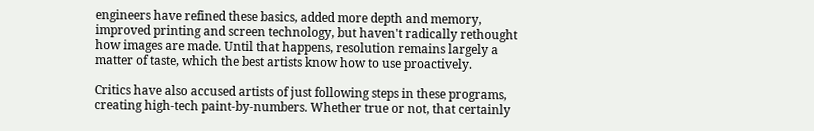engineers have refined these basics, added more depth and memory, improved printing and screen technology, but haven't radically rethought how images are made. Until that happens, resolution remains largely a matter of taste, which the best artists know how to use proactively.

Critics have also accused artists of just following steps in these programs, creating high-tech paint-by-numbers. Whether true or not, that certainly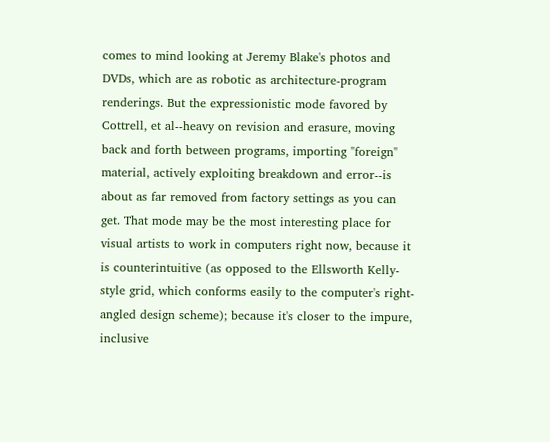comes to mind looking at Jeremy Blake's photos and DVDs, which are as robotic as architecture-program renderings. But the expressionistic mode favored by Cottrell, et al--heavy on revision and erasure, moving back and forth between programs, importing "foreign" material, actively exploiting breakdown and error--is about as far removed from factory settings as you can get. That mode may be the most interesting place for visual artists to work in computers right now, because it is counterintuitive (as opposed to the Ellsworth Kelly-style grid, which conforms easily to the computer's right-angled design scheme); because it's closer to the impure, inclusive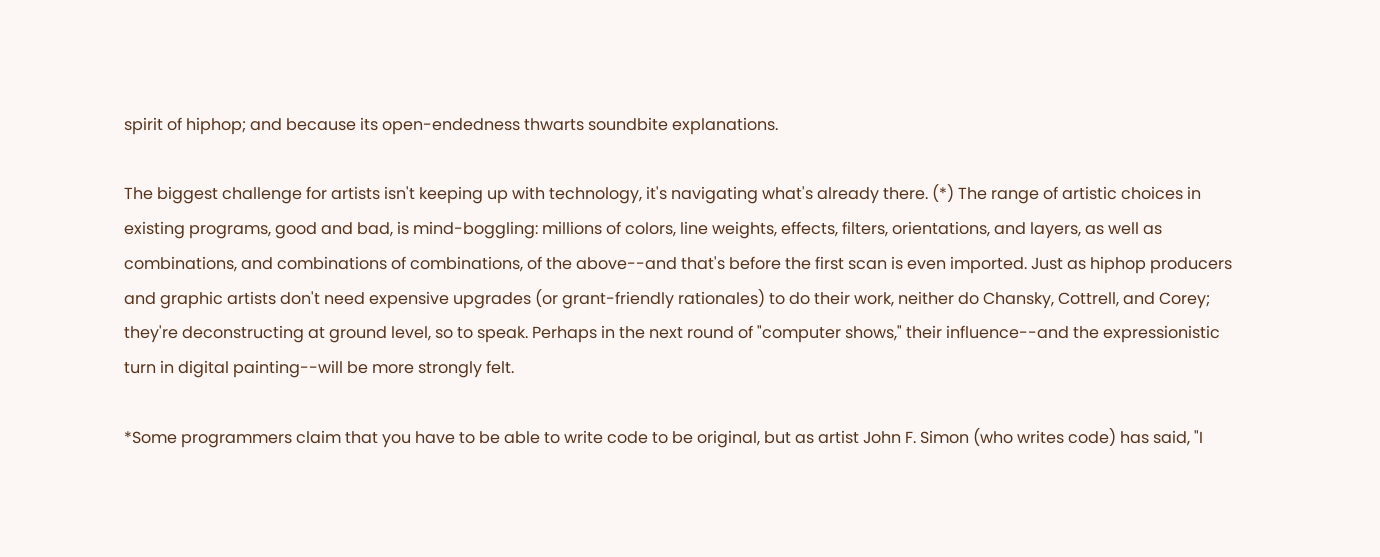spirit of hiphop; and because its open-endedness thwarts soundbite explanations.

The biggest challenge for artists isn't keeping up with technology, it's navigating what's already there. (*) The range of artistic choices in existing programs, good and bad, is mind-boggling: millions of colors, line weights, effects, filters, orientations, and layers, as well as combinations, and combinations of combinations, of the above--and that's before the first scan is even imported. Just as hiphop producers and graphic artists don't need expensive upgrades (or grant-friendly rationales) to do their work, neither do Chansky, Cottrell, and Corey; they're deconstructing at ground level, so to speak. Perhaps in the next round of "computer shows," their influence--and the expressionistic turn in digital painting--will be more strongly felt.

*Some programmers claim that you have to be able to write code to be original, but as artist John F. Simon (who writes code) has said, "I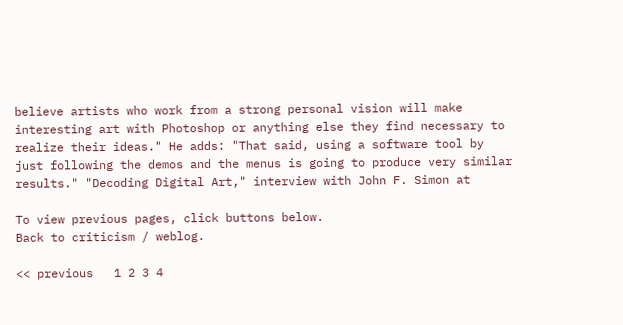believe artists who work from a strong personal vision will make interesting art with Photoshop or anything else they find necessary to realize their ideas." He adds: "That said, using a software tool by just following the demos and the menus is going to produce very similar results." "Decoding Digital Art," interview with John F. Simon at

To view previous pages, click buttons below.
Back to criticism / weblog.

<< previous   1 2 3 4